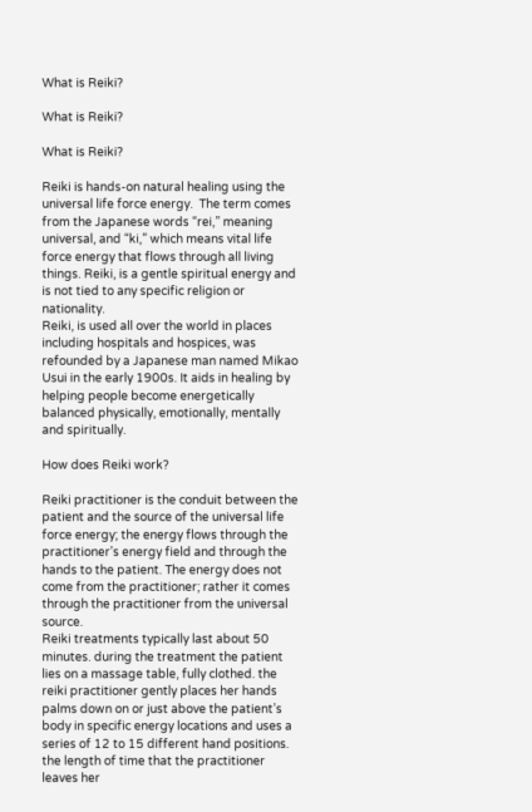What is Reiki?

What is Reiki?

What is Reiki?

Reiki is hands-on natural healing using the universal life force energy.  The term comes from the Japanese words “rei,” meaning universal, and “ki,” which means vital life force energy that flows through all living things. Reiki, is a gentle spiritual energy and is not tied to any specific religion or nationality.
Reiki, is used all over the world in places including hospitals and hospices, was refounded by a Japanese man named Mikao Usui in the early 1900s. It aids in healing by helping people become energetically balanced physically, emotionally, mentally and spiritually.

How does Reiki work?

Reiki practitioner is the conduit between the patient and the source of the universal life force energy; the energy flows through the practitioner’s energy field and through the hands to the patient. The energy does not come from the practitioner; rather it comes through the practitioner from the universal source.
Reiki treatments typically last about 50 minutes. during the treatment the patient lies on a massage table, fully clothed. the reiki practitioner gently places her hands palms down on or just above the patient’s body in specific energy locations and uses a series of 12 to 15 different hand positions. the length of time that the practitioner leaves her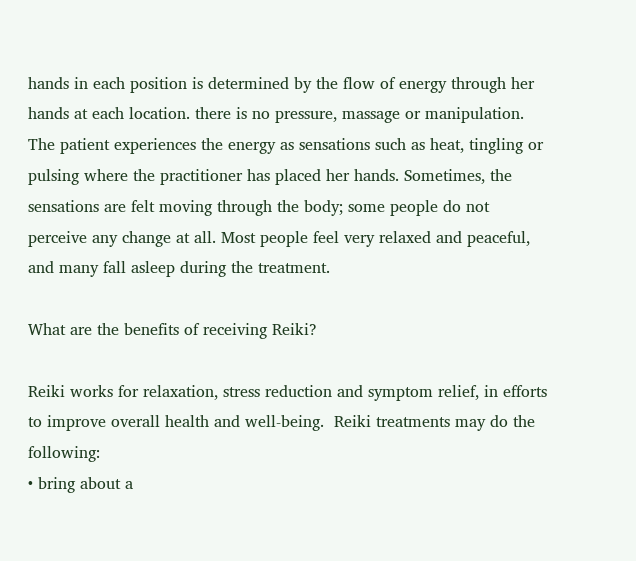hands in each position is determined by the flow of energy through her hands at each location. there is no pressure, massage or manipulation.
The patient experiences the energy as sensations such as heat, tingling or pulsing where the practitioner has placed her hands. Sometimes, the sensations are felt moving through the body; some people do not perceive any change at all. Most people feel very relaxed and peaceful, and many fall asleep during the treatment.

What are the benefits of receiving Reiki?

Reiki works for relaxation, stress reduction and symptom relief, in efforts to improve overall health and well-being.  Reiki treatments may do the following:
• bring about a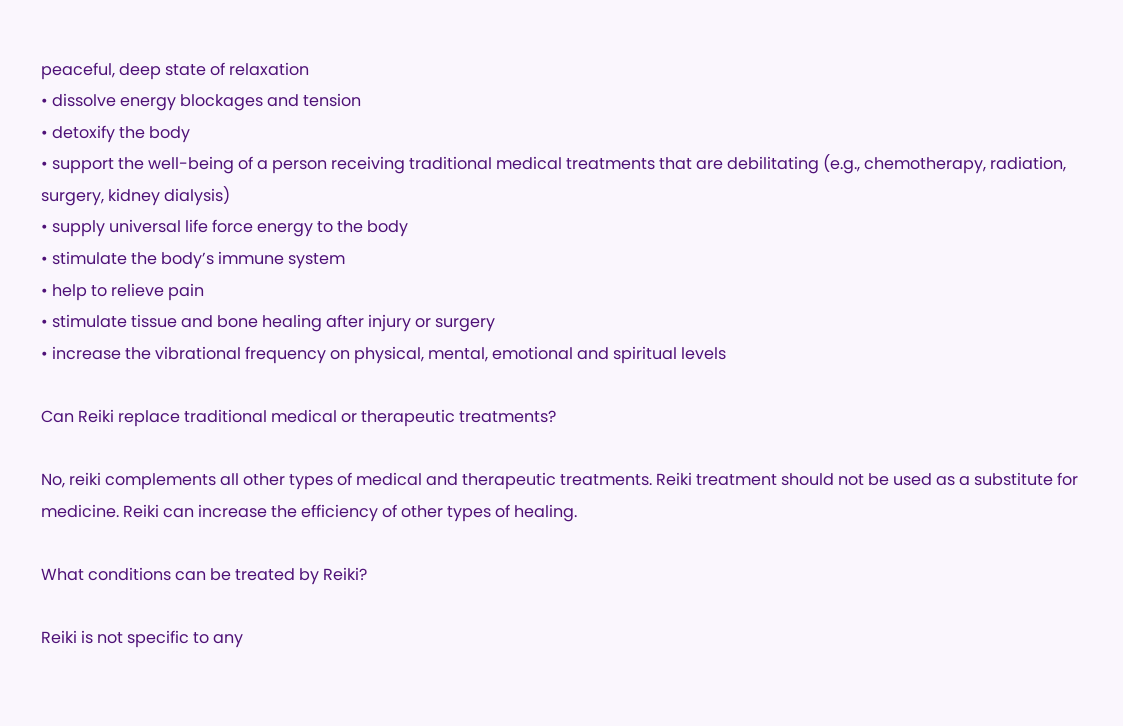peaceful, deep state of relaxation
• dissolve energy blockages and tension
• detoxify the body
• support the well-being of a person receiving traditional medical treatments that are debilitating (e.g., chemotherapy, radiation, surgery, kidney dialysis)
• supply universal life force energy to the body
• stimulate the body’s immune system
• help to relieve pain
• stimulate tissue and bone healing after injury or surgery
• increase the vibrational frequency on physical, mental, emotional and spiritual levels

Can Reiki replace traditional medical or therapeutic treatments?

No, reiki complements all other types of medical and therapeutic treatments. Reiki treatment should not be used as a substitute for medicine. Reiki can increase the efficiency of other types of healing.

What conditions can be treated by Reiki?

Reiki is not specific to any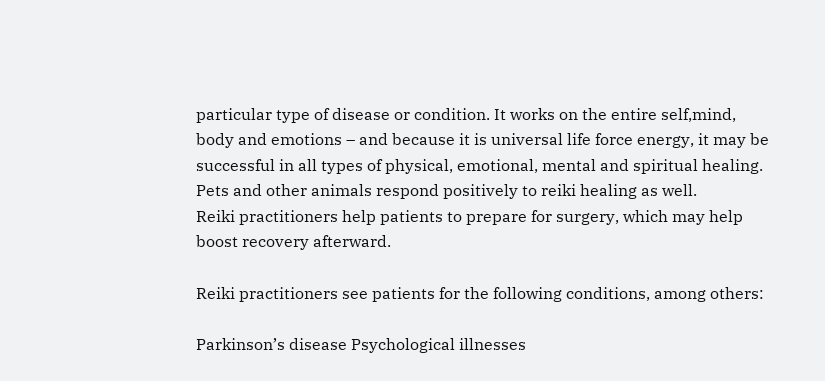particular type of disease or condition. It works on the entire self,mind, body and emotions – and because it is universal life force energy, it may be successful in all types of physical, emotional, mental and spiritual healing.
Pets and other animals respond positively to reiki healing as well.
Reiki practitioners help patients to prepare for surgery, which may help boost recovery afterward.

Reiki practitioners see patients for the following conditions, among others:

Parkinson’s disease Psychological illnesses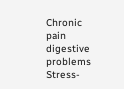Chronic pain
digestive problems Stress-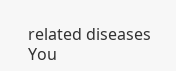related diseases
You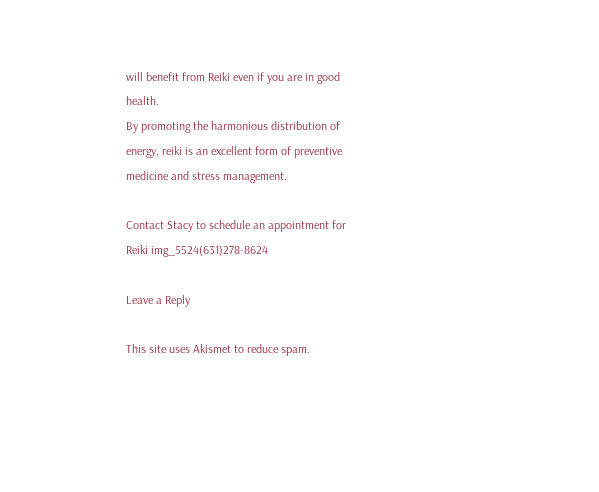will benefit from Reiki even if you are in good health.
By promoting the harmonious distribution of energy, reiki is an excellent form of preventive medicine and stress management.

Contact Stacy to schedule an appointment for Reiki img_5524(631)278-8624

Leave a Reply

This site uses Akismet to reduce spam.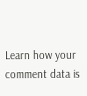Learn how your comment data is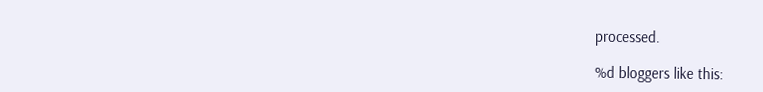processed.

%d bloggers like this: